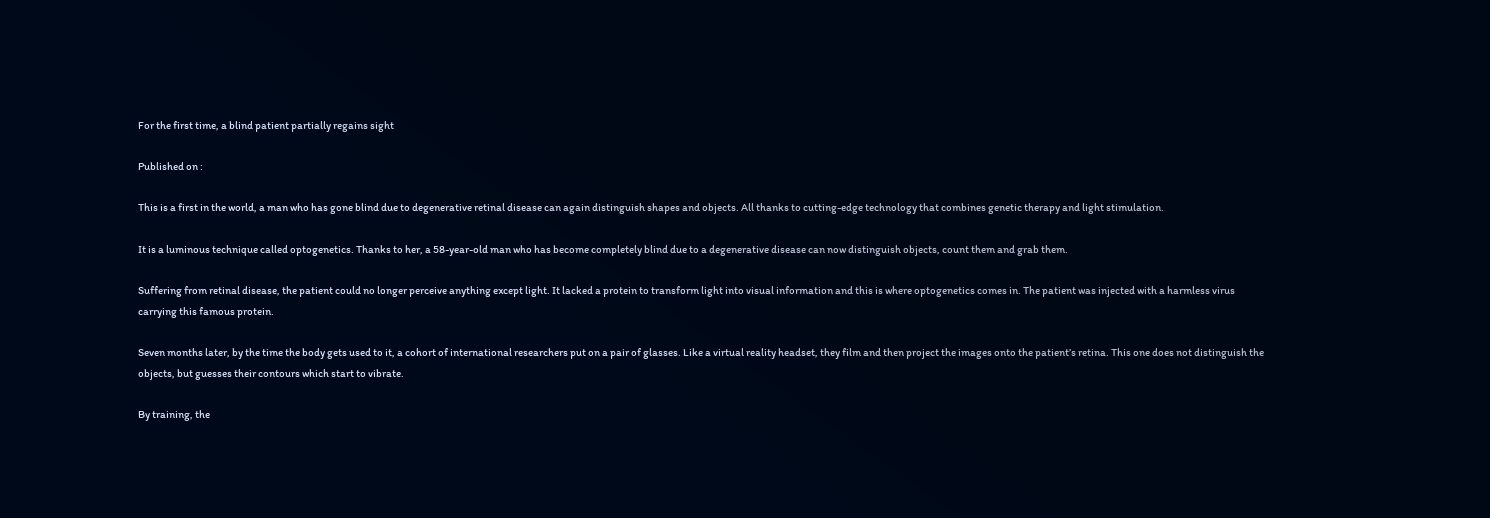For the first time, a blind patient partially regains sight

Published on :

This is a first in the world, a man who has gone blind due to degenerative retinal disease can again distinguish shapes and objects. All thanks to cutting-edge technology that combines genetic therapy and light stimulation.

It is a luminous technique called optogenetics. Thanks to her, a 58-year-old man who has become completely blind due to a degenerative disease can now distinguish objects, count them and grab them.

Suffering from retinal disease, the patient could no longer perceive anything except light. It lacked a protein to transform light into visual information and this is where optogenetics comes in. The patient was injected with a harmless virus carrying this famous protein.

Seven months later, by the time the body gets used to it, a cohort of international researchers put on a pair of glasses. Like a virtual reality headset, they film and then project the images onto the patient’s retina. This one does not distinguish the objects, but guesses their contours which start to vibrate.

By training, the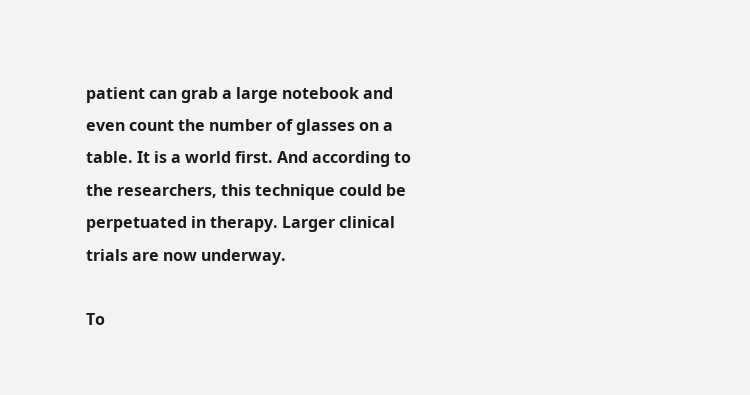patient can grab a large notebook and even count the number of glasses on a table. It is a world first. And according to the researchers, this technique could be perpetuated in therapy. Larger clinical trials are now underway.

To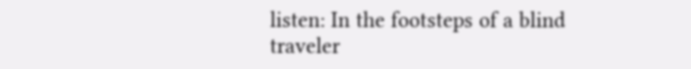listen: In the footsteps of a blind traveler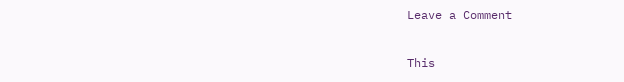Leave a Comment

This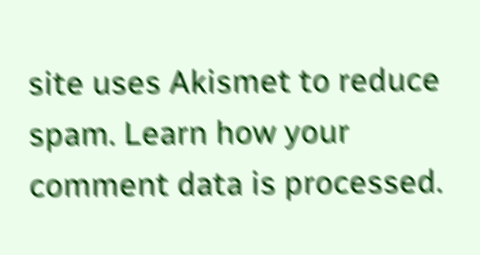site uses Akismet to reduce spam. Learn how your comment data is processed.